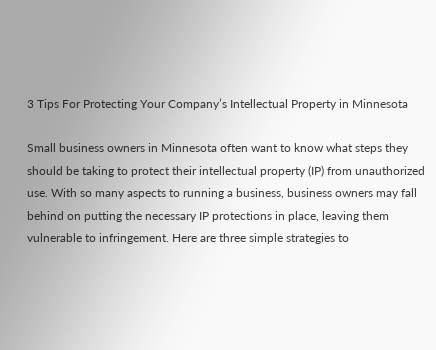3 Tips For Protecting Your Company’s Intellectual Property in Minnesota

Small business owners in Minnesota often want to know what steps they should be taking to protect their intellectual property (IP) from unauthorized use. With so many aspects to running a business, business owners may fall behind on putting the necessary IP protections in place, leaving them vulnerable to infringement. Here are three simple strategies to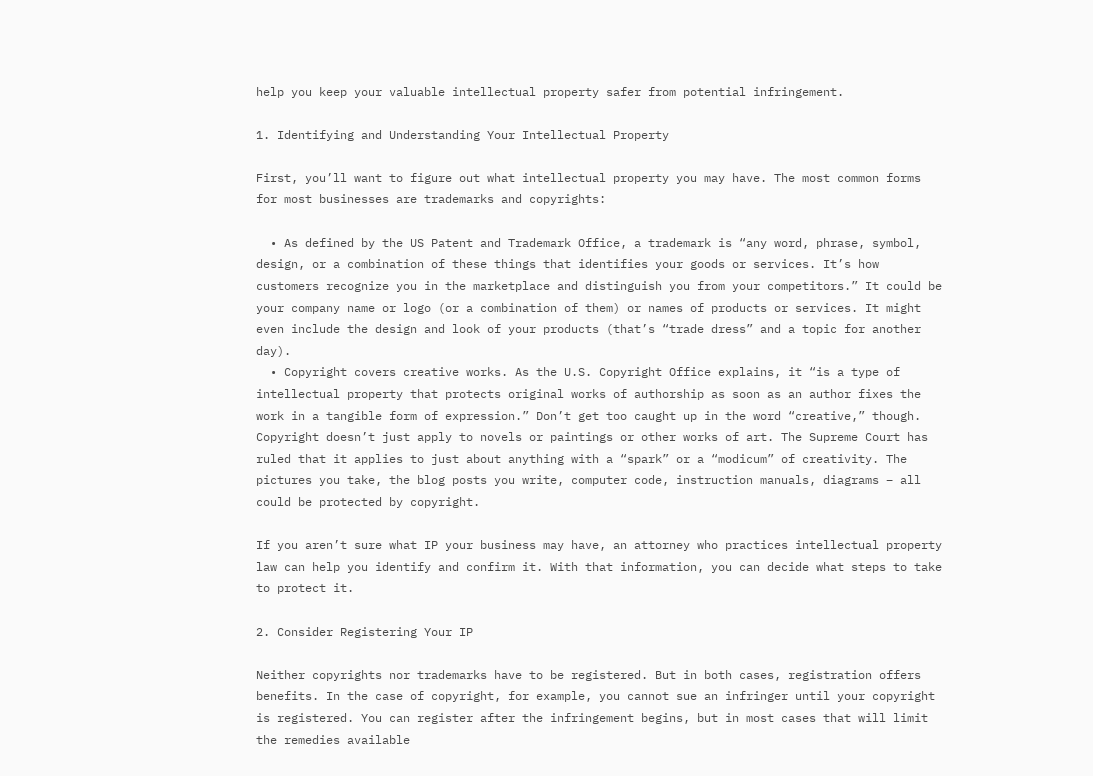help you keep your valuable intellectual property safer from potential infringement.

1. Identifying and Understanding Your Intellectual Property

First, you’ll want to figure out what intellectual property you may have. The most common forms for most businesses are trademarks and copyrights:

  • As defined by the US Patent and Trademark Office, a trademark is “any word, phrase, symbol, design, or a combination of these things that identifies your goods or services. It’s how customers recognize you in the marketplace and distinguish you from your competitors.” It could be your company name or logo (or a combination of them) or names of products or services. It might even include the design and look of your products (that’s “trade dress” and a topic for another day).
  • Copyright covers creative works. As the U.S. Copyright Office explains, it “is a type of intellectual property that protects original works of authorship as soon as an author fixes the work in a tangible form of expression.” Don’t get too caught up in the word “creative,” though. Copyright doesn’t just apply to novels or paintings or other works of art. The Supreme Court has ruled that it applies to just about anything with a “spark” or a “modicum” of creativity. The pictures you take, the blog posts you write, computer code, instruction manuals, diagrams – all could be protected by copyright.

If you aren’t sure what IP your business may have, an attorney who practices intellectual property law can help you identify and confirm it. With that information, you can decide what steps to take to protect it.

2. Consider Registering Your IP

Neither copyrights nor trademarks have to be registered. But in both cases, registration offers benefits. In the case of copyright, for example, you cannot sue an infringer until your copyright is registered. You can register after the infringement begins, but in most cases that will limit the remedies available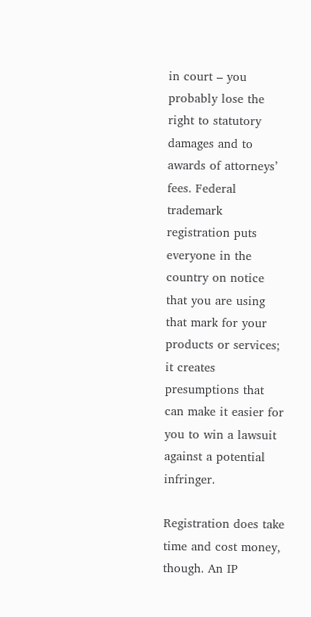in court – you probably lose the right to statutory damages and to awards of attorneys’ fees. Federal trademark registration puts everyone in the country on notice that you are using that mark for your products or services; it creates presumptions that can make it easier for you to win a lawsuit against a potential infringer.

Registration does take time and cost money, though. An IP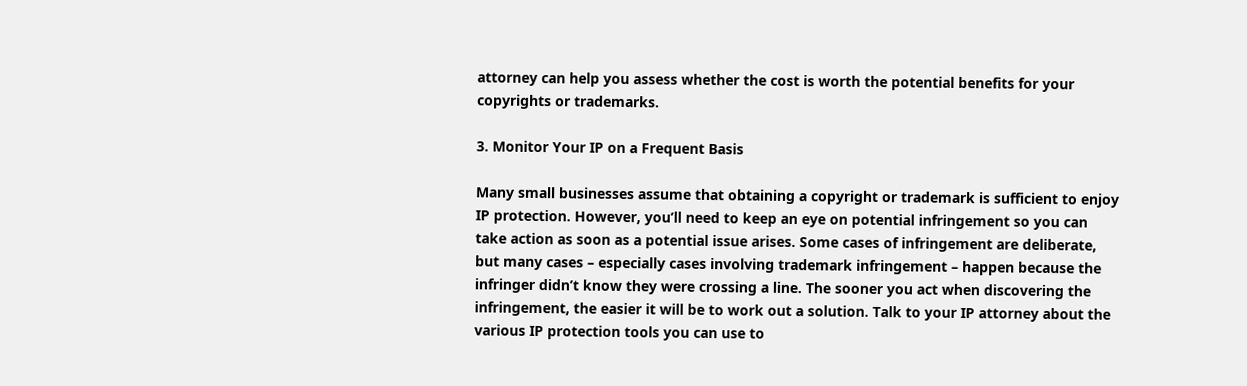attorney can help you assess whether the cost is worth the potential benefits for your copyrights or trademarks.

3. Monitor Your IP on a Frequent Basis

Many small businesses assume that obtaining a copyright or trademark is sufficient to enjoy IP protection. However, you’ll need to keep an eye on potential infringement so you can take action as soon as a potential issue arises. Some cases of infringement are deliberate, but many cases – especially cases involving trademark infringement – happen because the infringer didn’t know they were crossing a line. The sooner you act when discovering the infringement, the easier it will be to work out a solution. Talk to your IP attorney about the various IP protection tools you can use to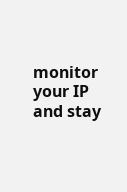monitor your IP and stay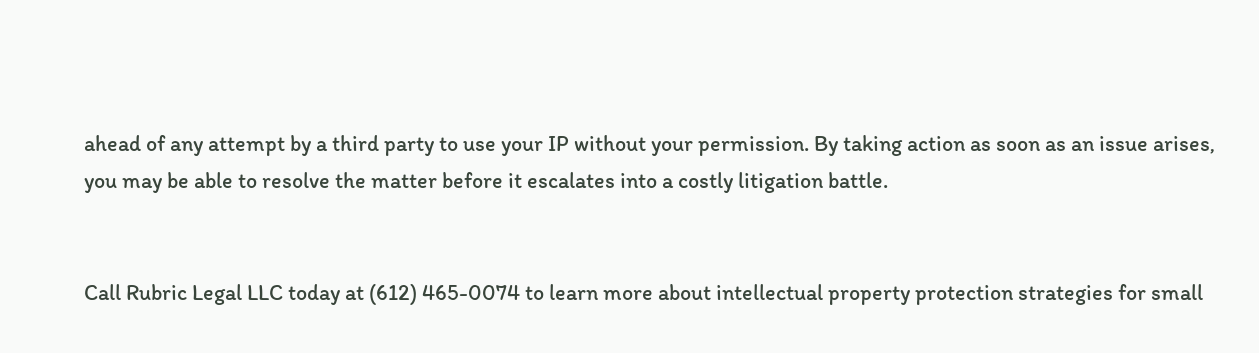ahead of any attempt by a third party to use your IP without your permission. By taking action as soon as an issue arises, you may be able to resolve the matter before it escalates into a costly litigation battle.


Call Rubric Legal LLC today at (612) 465-0074 to learn more about intellectual property protection strategies for small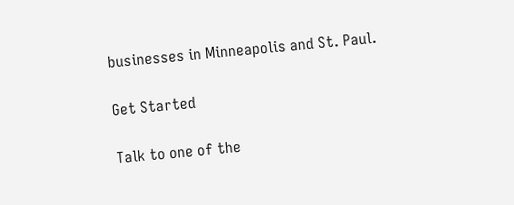businesses in Minneapolis and St. Paul.

Get Started

Talk to one of the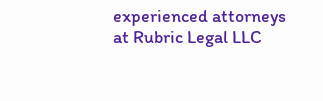experienced attorneys at Rubric Legal LLC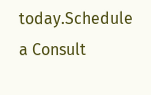today.Schedule a Consult